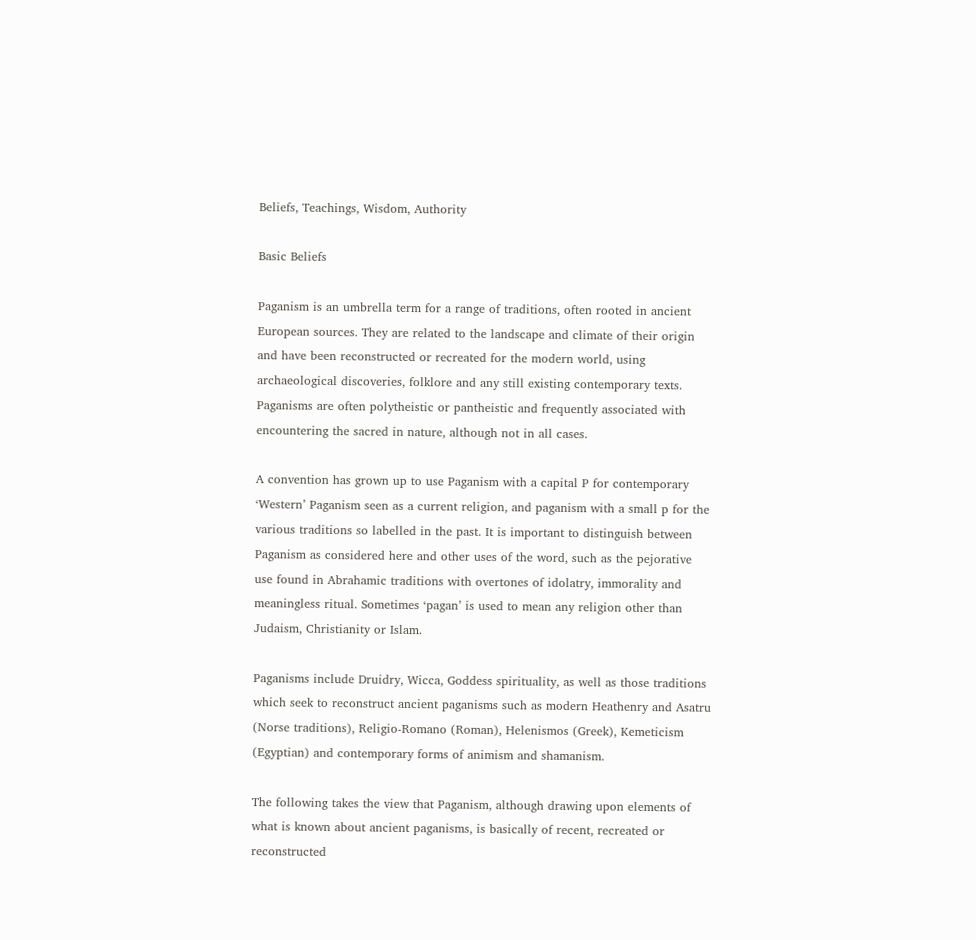Beliefs, Teachings, Wisdom, Authority

Basic Beliefs

Paganism is an umbrella term for a range of traditions, often rooted in ancient European sources. They are related to the landscape and climate of their origin and have been reconstructed or recreated for the modern world, using archaeological discoveries, folklore and any still existing contemporary texts. Paganisms are often polytheistic or pantheistic and frequently associated with encountering the sacred in nature, although not in all cases.

A convention has grown up to use Paganism with a capital P for contemporary ‘Western’ Paganism seen as a current religion, and paganism with a small p for the various traditions so labelled in the past. It is important to distinguish between Paganism as considered here and other uses of the word, such as the pejorative use found in Abrahamic traditions with overtones of idolatry, immorality and meaningless ritual. Sometimes ‘pagan’ is used to mean any religion other than Judaism, Christianity or Islam.

Paganisms include Druidry, Wicca, Goddess spirituality, as well as those traditions which seek to reconstruct ancient paganisms such as modern Heathenry and Asatru (Norse traditions), Religio-Romano (Roman), Helenismos (Greek), Kemeticism (Egyptian) and contemporary forms of animism and shamanism.

The following takes the view that Paganism, although drawing upon elements of what is known about ancient paganisms, is basically of recent, recreated or reconstructed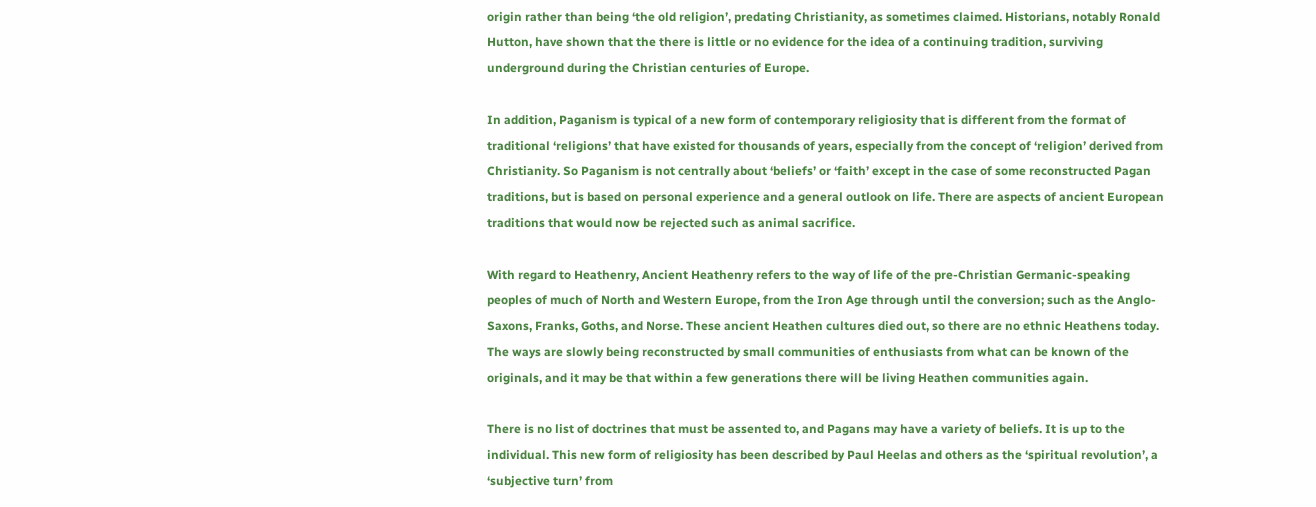origin rather than being ‘the old religion’, predating Christianity, as sometimes claimed. Historians, notably Ronald Hutton, have shown that the there is little or no evidence for the idea of a continuing tradition, surviving underground during the Christian centuries of Europe.

In addition, Paganism is typical of a new form of contemporary religiosity that is different from the format of traditional ‘religions’ that have existed for thousands of years, especially from the concept of ‘religion’ derived from Christianity. So Paganism is not centrally about ‘beliefs’ or ‘faith’ except in the case of some reconstructed Pagan traditions, but is based on personal experience and a general outlook on life. There are aspects of ancient European traditions that would now be rejected such as animal sacrifice.

With regard to Heathenry, Ancient Heathenry refers to the way of life of the pre-Christian Germanic-speaking peoples of much of North and Western Europe, from the Iron Age through until the conversion; such as the Anglo-Saxons, Franks, Goths, and Norse. These ancient Heathen cultures died out, so there are no ethnic Heathens today. The ways are slowly being reconstructed by small communities of enthusiasts from what can be known of the originals, and it may be that within a few generations there will be living Heathen communities again.

There is no list of doctrines that must be assented to, and Pagans may have a variety of beliefs. It is up to the individual. This new form of religiosity has been described by Paul Heelas and others as the ‘spiritual revolution’, a ‘subjective turn’ from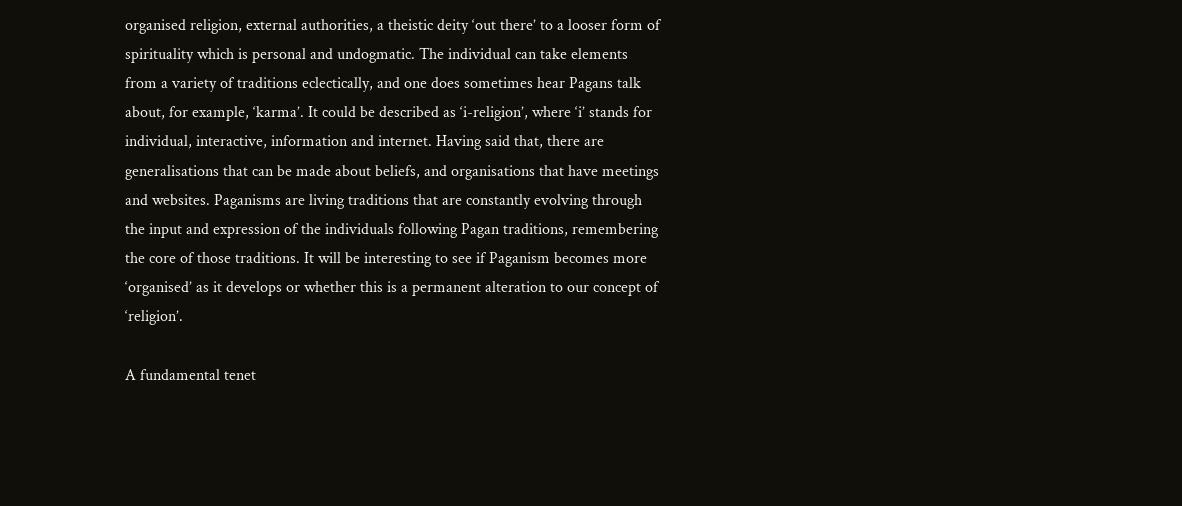organised religion, external authorities, a theistic deity ‘out there’ to a looser form of spirituality which is personal and undogmatic. The individual can take elements from a variety of traditions eclectically, and one does sometimes hear Pagans talk about, for example, ‘karma’. It could be described as ‘i-religion’, where ‘i’ stands for individual, interactive, information and internet. Having said that, there are generalisations that can be made about beliefs, and organisations that have meetings and websites. Paganisms are living traditions that are constantly evolving through the input and expression of the individuals following Pagan traditions, remembering the core of those traditions. It will be interesting to see if Paganism becomes more ‘organised’ as it develops or whether this is a permanent alteration to our concept of ‘religion’.

A fundamental tenet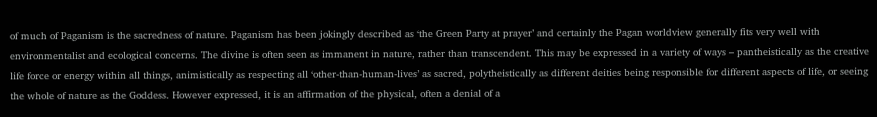of much of Paganism is the sacredness of nature. Paganism has been jokingly described as ‘the Green Party at prayer’ and certainly the Pagan worldview generally fits very well with environmentalist and ecological concerns. The divine is often seen as immanent in nature, rather than transcendent. This may be expressed in a variety of ways – pantheistically as the creative life force or energy within all things, animistically as respecting all ‘other-than-human-lives’ as sacred, polytheistically as different deities being responsible for different aspects of life, or seeing the whole of nature as the Goddess. However expressed, it is an affirmation of the physical, often a denial of a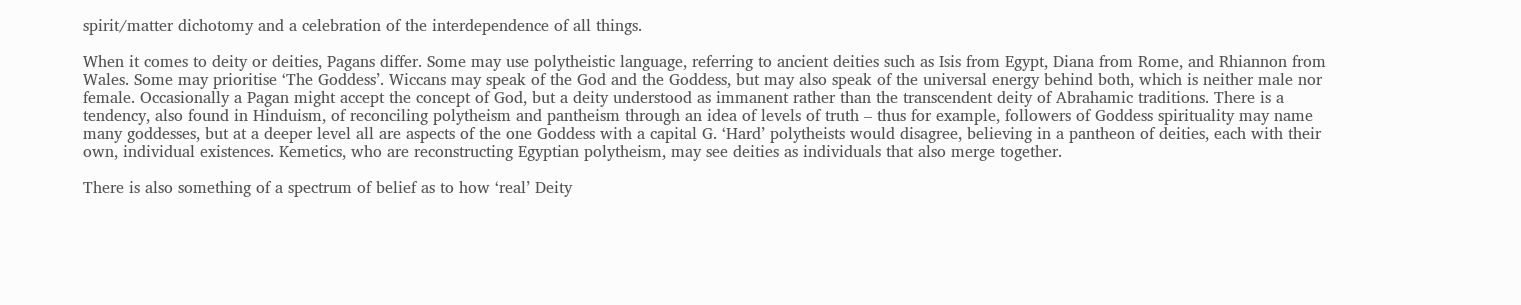spirit/matter dichotomy and a celebration of the interdependence of all things.

When it comes to deity or deities, Pagans differ. Some may use polytheistic language, referring to ancient deities such as Isis from Egypt, Diana from Rome, and Rhiannon from Wales. Some may prioritise ‘The Goddess’. Wiccans may speak of the God and the Goddess, but may also speak of the universal energy behind both, which is neither male nor female. Occasionally a Pagan might accept the concept of God, but a deity understood as immanent rather than the transcendent deity of Abrahamic traditions. There is a tendency, also found in Hinduism, of reconciling polytheism and pantheism through an idea of levels of truth – thus for example, followers of Goddess spirituality may name many goddesses, but at a deeper level all are aspects of the one Goddess with a capital G. ‘Hard’ polytheists would disagree, believing in a pantheon of deities, each with their own, individual existences. Kemetics, who are reconstructing Egyptian polytheism, may see deities as individuals that also merge together.

There is also something of a spectrum of belief as to how ‘real’ Deity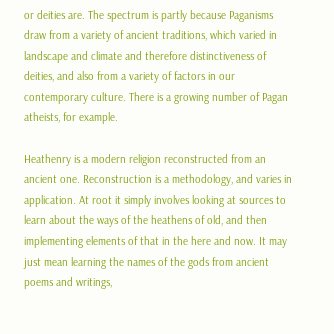or deities are. The spectrum is partly because Paganisms draw from a variety of ancient traditions, which varied in landscape and climate and therefore distinctiveness of deities, and also from a variety of factors in our contemporary culture. There is a growing number of Pagan atheists, for example.

Heathenry is a modern religion reconstructed from an ancient one. Reconstruction is a methodology, and varies in application. At root it simply involves looking at sources to learn about the ways of the heathens of old, and then implementing elements of that in the here and now. It may just mean learning the names of the gods from ancient poems and writings,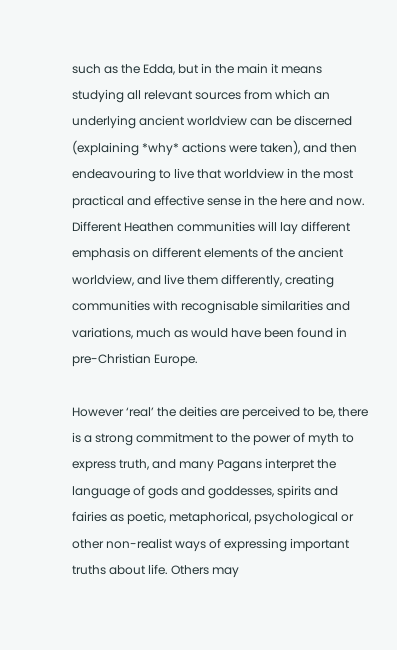such as the Edda, but in the main it means studying all relevant sources from which an underlying ancient worldview can be discerned (explaining *why* actions were taken), and then endeavouring to live that worldview in the most practical and effective sense in the here and now. Different Heathen communities will lay different emphasis on different elements of the ancient worldview, and live them differently, creating communities with recognisable similarities and variations, much as would have been found in pre-Christian Europe.

However ‘real’ the deities are perceived to be, there is a strong commitment to the power of myth to express truth, and many Pagans interpret the language of gods and goddesses, spirits and fairies as poetic, metaphorical, psychological or other non-realist ways of expressing important truths about life. Others may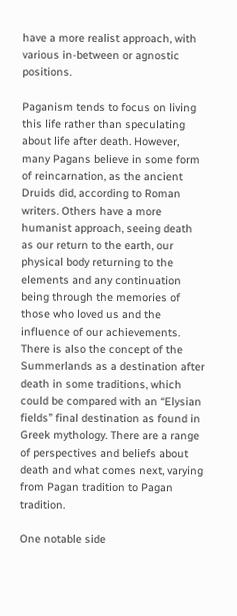have a more realist approach, with various in-between or agnostic positions.

Paganism tends to focus on living this life rather than speculating about life after death. However, many Pagans believe in some form of reincarnation, as the ancient Druids did, according to Roman writers. Others have a more humanist approach, seeing death as our return to the earth, our physical body returning to the elements and any continuation being through the memories of those who loved us and the influence of our achievements. There is also the concept of the Summerlands as a destination after death in some traditions, which could be compared with an “Elysian fields” final destination as found in Greek mythology. There are a range of perspectives and beliefs about death and what comes next, varying from Pagan tradition to Pagan tradition.

One notable side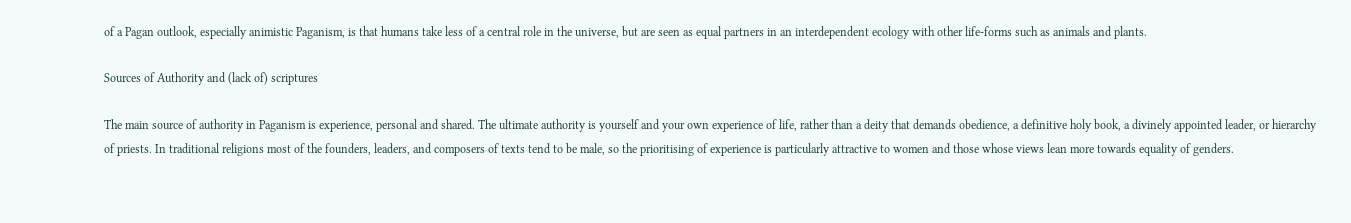of a Pagan outlook, especially animistic Paganism, is that humans take less of a central role in the universe, but are seen as equal partners in an interdependent ecology with other life-forms such as animals and plants.

Sources of Authority and (lack of) scriptures

The main source of authority in Paganism is experience, personal and shared. The ultimate authority is yourself and your own experience of life, rather than a deity that demands obedience, a definitive holy book, a divinely appointed leader, or hierarchy of priests. In traditional religions most of the founders, leaders, and composers of texts tend to be male, so the prioritising of experience is particularly attractive to women and those whose views lean more towards equality of genders.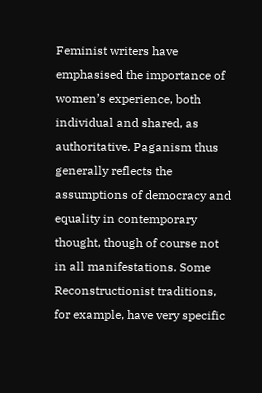Feminist writers have emphasised the importance of women’s experience, both individual and shared, as authoritative. Paganism thus generally reflects the assumptions of democracy and equality in contemporary thought, though of course not in all manifestations. Some Reconstructionist traditions, for example, have very specific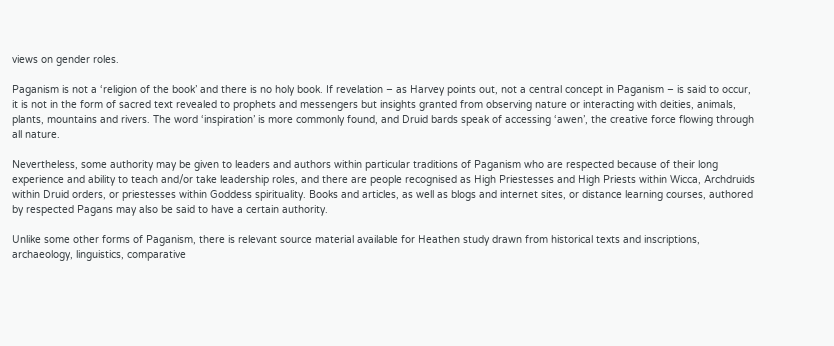views on gender roles.

Paganism is not a ‘religion of the book’ and there is no holy book. If revelation – as Harvey points out, not a central concept in Paganism – is said to occur, it is not in the form of sacred text revealed to prophets and messengers but insights granted from observing nature or interacting with deities, animals, plants, mountains and rivers. The word ‘inspiration’ is more commonly found, and Druid bards speak of accessing ‘awen’, the creative force flowing through all nature.

Nevertheless, some authority may be given to leaders and authors within particular traditions of Paganism who are respected because of their long experience and ability to teach and/or take leadership roles, and there are people recognised as High Priestesses and High Priests within Wicca, Archdruids within Druid orders, or priestesses within Goddess spirituality. Books and articles, as well as blogs and internet sites, or distance learning courses, authored by respected Pagans may also be said to have a certain authority.

Unlike some other forms of Paganism, there is relevant source material available for Heathen study drawn from historical texts and inscriptions, archaeology, linguistics, comparative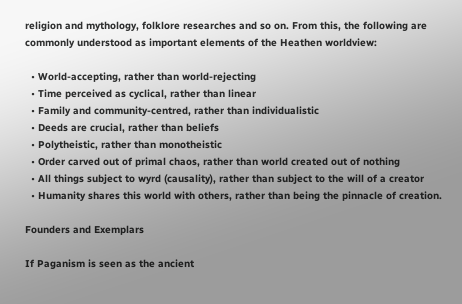religion and mythology, folklore researches and so on. From this, the following are commonly understood as important elements of the Heathen worldview:

  • World-accepting, rather than world-rejecting
  • Time perceived as cyclical, rather than linear
  • Family and community-centred, rather than individualistic
  • Deeds are crucial, rather than beliefs
  • Polytheistic, rather than monotheistic
  • Order carved out of primal chaos, rather than world created out of nothing
  • All things subject to wyrd (causality), rather than subject to the will of a creator
  • Humanity shares this world with others, rather than being the pinnacle of creation.

Founders and Exemplars

If Paganism is seen as the ancient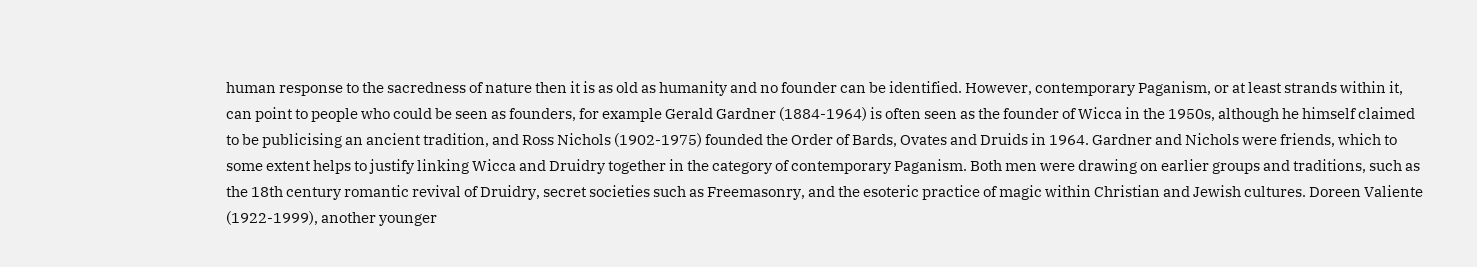human response to the sacredness of nature then it is as old as humanity and no founder can be identified. However, contemporary Paganism, or at least strands within it, can point to people who could be seen as founders, for example Gerald Gardner (1884-1964) is often seen as the founder of Wicca in the 1950s, although he himself claimed to be publicising an ancient tradition, and Ross Nichols (1902-1975) founded the Order of Bards, Ovates and Druids in 1964. Gardner and Nichols were friends, which to some extent helps to justify linking Wicca and Druidry together in the category of contemporary Paganism. Both men were drawing on earlier groups and traditions, such as the 18th century romantic revival of Druidry, secret societies such as Freemasonry, and the esoteric practice of magic within Christian and Jewish cultures. Doreen Valiente (1922-1999), another younger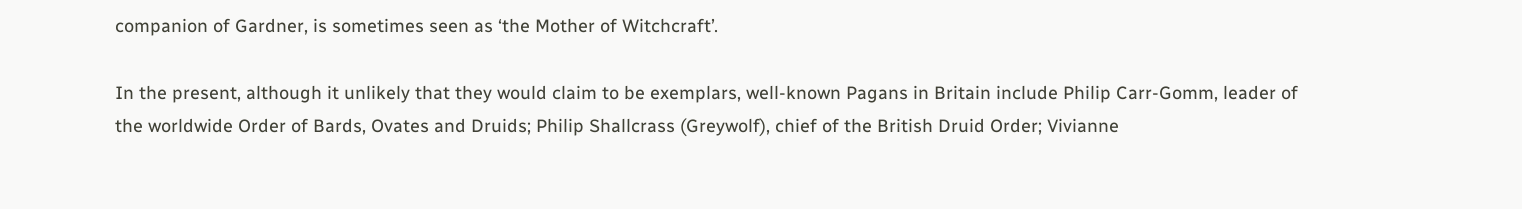companion of Gardner, is sometimes seen as ‘the Mother of Witchcraft’.

In the present, although it unlikely that they would claim to be exemplars, well-known Pagans in Britain include Philip Carr-Gomm, leader of the worldwide Order of Bards, Ovates and Druids; Philip Shallcrass (Greywolf), chief of the British Druid Order; Vivianne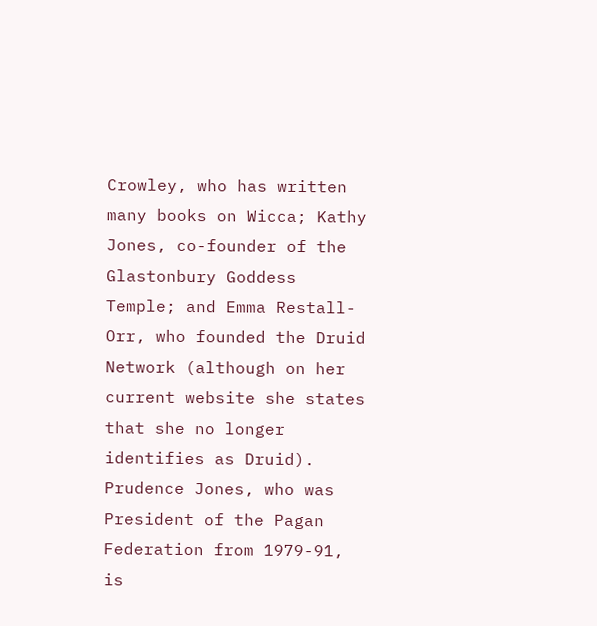Crowley, who has written many books on Wicca; Kathy Jones, co-founder of the Glastonbury Goddess Temple; and Emma Restall-Orr, who founded the Druid Network (although on her current website she states that she no longer identifies as Druid). Prudence Jones, who was President of the Pagan Federation from 1979-91, is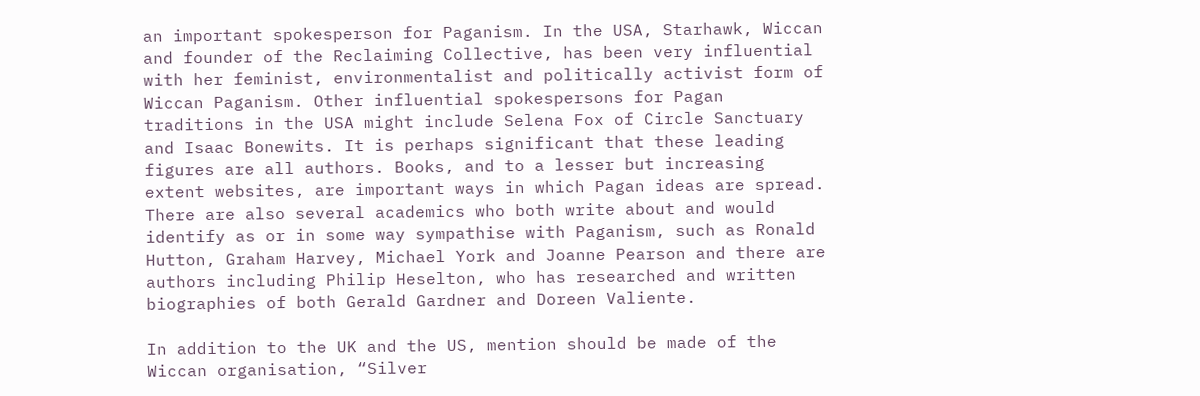an important spokesperson for Paganism. In the USA, Starhawk, Wiccan and founder of the Reclaiming Collective, has been very influential with her feminist, environmentalist and politically activist form of Wiccan Paganism. Other influential spokespersons for Pagan traditions in the USA might include Selena Fox of Circle Sanctuary and Isaac Bonewits. It is perhaps significant that these leading figures are all authors. Books, and to a lesser but increasing extent websites, are important ways in which Pagan ideas are spread. There are also several academics who both write about and would identify as or in some way sympathise with Paganism, such as Ronald Hutton, Graham Harvey, Michael York and Joanne Pearson and there are authors including Philip Heselton, who has researched and written biographies of both Gerald Gardner and Doreen Valiente.

In addition to the UK and the US, mention should be made of the Wiccan organisation, “Silver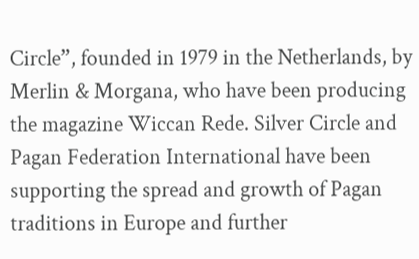Circle”, founded in 1979 in the Netherlands, by Merlin & Morgana, who have been producing the magazine Wiccan Rede. Silver Circle and Pagan Federation International have been supporting the spread and growth of Pagan traditions in Europe and further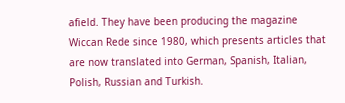afield. They have been producing the magazine Wiccan Rede since 1980, which presents articles that are now translated into German, Spanish, Italian, Polish, Russian and Turkish.